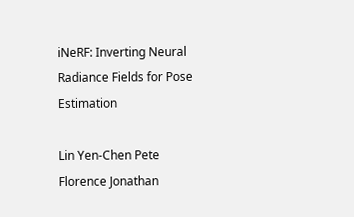iNeRF: Inverting Neural Radiance Fields for Pose Estimation

Lin Yen-Chen Pete Florence Jonathan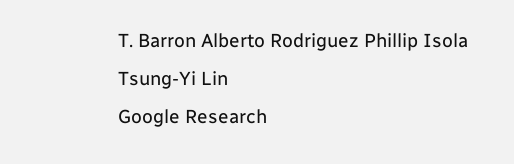T. Barron Alberto Rodriguez Phillip Isola Tsung-Yi Lin
Google Research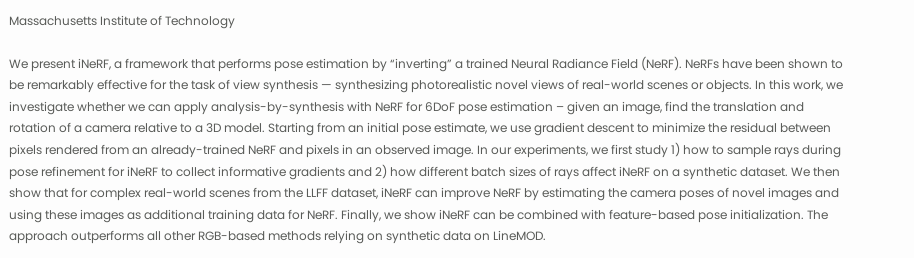Massachusetts Institute of Technology

We present iNeRF, a framework that performs pose estimation by “inverting” a trained Neural Radiance Field (NeRF). NeRFs have been shown to be remarkably effective for the task of view synthesis — synthesizing photorealistic novel views of real-world scenes or objects. In this work, we investigate whether we can apply analysis-by-synthesis with NeRF for 6DoF pose estimation – given an image, find the translation and rotation of a camera relative to a 3D model. Starting from an initial pose estimate, we use gradient descent to minimize the residual between pixels rendered from an already-trained NeRF and pixels in an observed image. In our experiments, we first study 1) how to sample rays during pose refinement for iNeRF to collect informative gradients and 2) how different batch sizes of rays affect iNeRF on a synthetic dataset. We then show that for complex real-world scenes from the LLFF dataset, iNeRF can improve NeRF by estimating the camera poses of novel images and using these images as additional training data for NeRF. Finally, we show iNeRF can be combined with feature-based pose initialization. The approach outperforms all other RGB-based methods relying on synthetic data on LineMOD.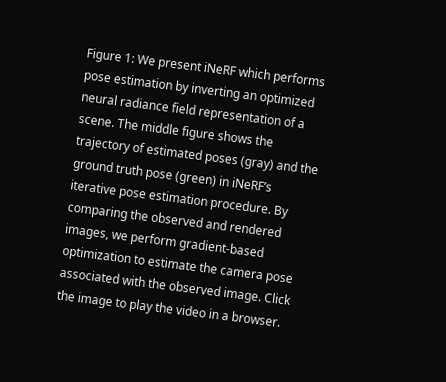Figure 1: We present iNeRF which performs pose estimation by inverting an optimized neural radiance field representation of a scene. The middle figure shows the trajectory of estimated poses (gray) and the ground truth pose (green) in iNeRF’s iterative pose estimation procedure. By comparing the observed and rendered images, we perform gradient-based optimization to estimate the camera pose associated with the observed image. Click the image to play the video in a browser.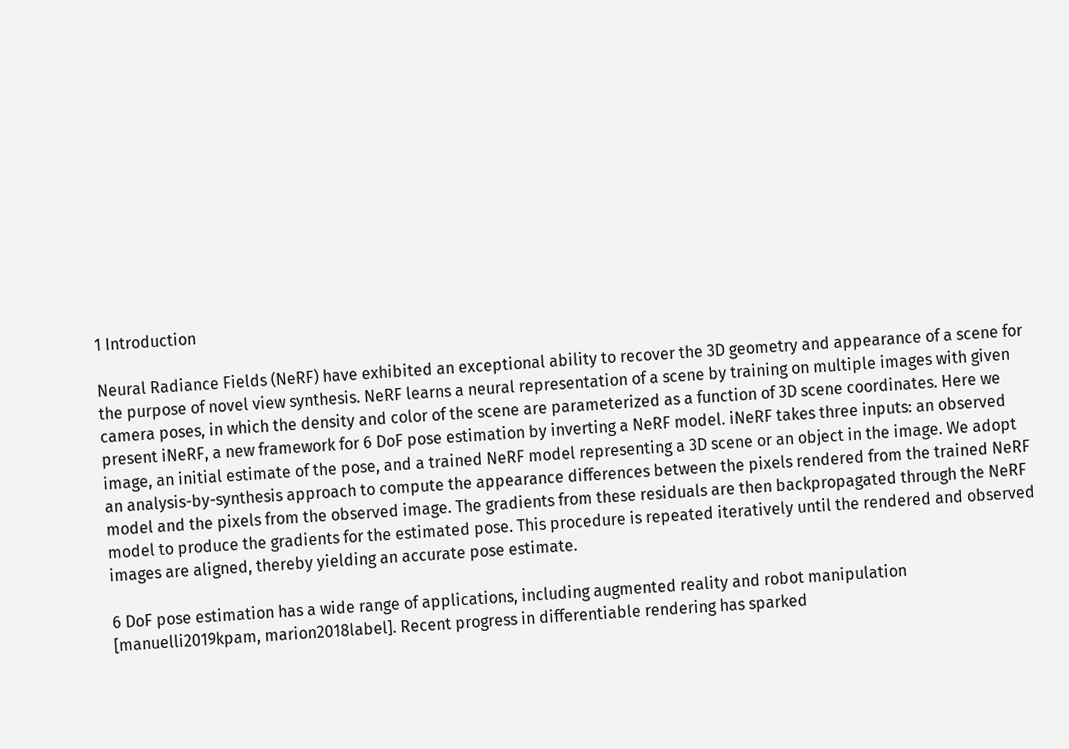1 Introduction

Neural Radiance Fields (NeRF) have exhibited an exceptional ability to recover the 3D geometry and appearance of a scene for the purpose of novel view synthesis. NeRF learns a neural representation of a scene by training on multiple images with given camera poses, in which the density and color of the scene are parameterized as a function of 3D scene coordinates. Here we present iNeRF, a new framework for 6 DoF pose estimation by inverting a NeRF model. iNeRF takes three inputs: an observed image, an initial estimate of the pose, and a trained NeRF model representing a 3D scene or an object in the image. We adopt an analysis-by-synthesis approach to compute the appearance differences between the pixels rendered from the trained NeRF model and the pixels from the observed image. The gradients from these residuals are then backpropagated through the NeRF model to produce the gradients for the estimated pose. This procedure is repeated iteratively until the rendered and observed images are aligned, thereby yielding an accurate pose estimate.

6 DoF pose estimation has a wide range of applications, including augmented reality and robot manipulation [manuelli2019kpam, marion2018label]. Recent progress in differentiable rendering has sparked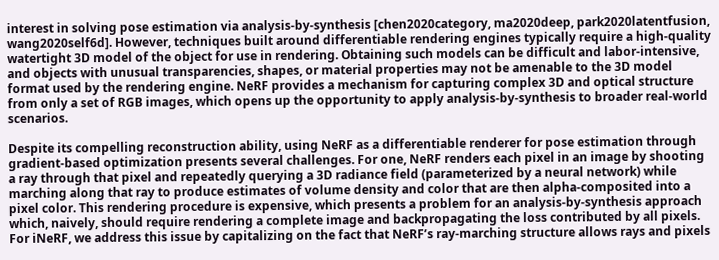interest in solving pose estimation via analysis-by-synthesis [chen2020category, ma2020deep, park2020latentfusion, wang2020self6d]. However, techniques built around differentiable rendering engines typically require a high-quality watertight 3D model of the object for use in rendering. Obtaining such models can be difficult and labor-intensive, and objects with unusual transparencies, shapes, or material properties may not be amenable to the 3D model format used by the rendering engine. NeRF provides a mechanism for capturing complex 3D and optical structure from only a set of RGB images, which opens up the opportunity to apply analysis-by-synthesis to broader real-world scenarios.

Despite its compelling reconstruction ability, using NeRF as a differentiable renderer for pose estimation through gradient-based optimization presents several challenges. For one, NeRF renders each pixel in an image by shooting a ray through that pixel and repeatedly querying a 3D radiance field (parameterized by a neural network) while marching along that ray to produce estimates of volume density and color that are then alpha-composited into a pixel color. This rendering procedure is expensive, which presents a problem for an analysis-by-synthesis approach which, naively, should require rendering a complete image and backpropagating the loss contributed by all pixels. For iNeRF, we address this issue by capitalizing on the fact that NeRF’s ray-marching structure allows rays and pixels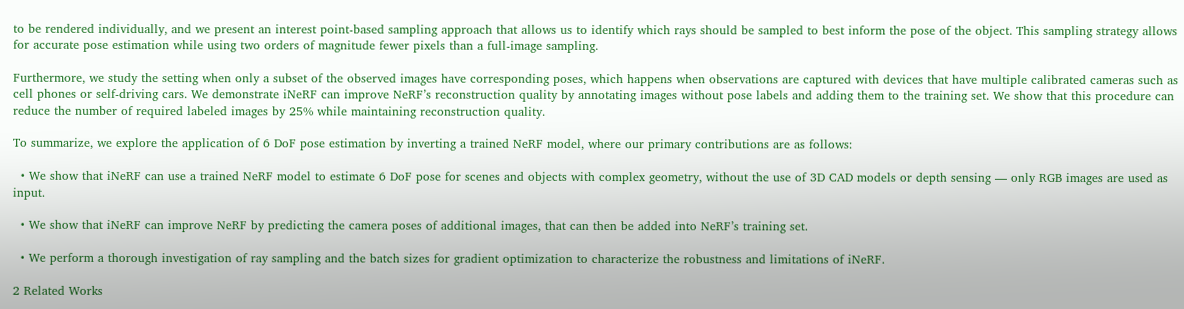to be rendered individually, and we present an interest point-based sampling approach that allows us to identify which rays should be sampled to best inform the pose of the object. This sampling strategy allows for accurate pose estimation while using two orders of magnitude fewer pixels than a full-image sampling.

Furthermore, we study the setting when only a subset of the observed images have corresponding poses, which happens when observations are captured with devices that have multiple calibrated cameras such as cell phones or self-driving cars. We demonstrate iNeRF can improve NeRF’s reconstruction quality by annotating images without pose labels and adding them to the training set. We show that this procedure can reduce the number of required labeled images by 25% while maintaining reconstruction quality.

To summarize, we explore the application of 6 DoF pose estimation by inverting a trained NeRF model, where our primary contributions are as follows:

  • We show that iNeRF can use a trained NeRF model to estimate 6 DoF pose for scenes and objects with complex geometry, without the use of 3D CAD models or depth sensing — only RGB images are used as input.

  • We show that iNeRF can improve NeRF by predicting the camera poses of additional images, that can then be added into NeRF’s training set.

  • We perform a thorough investigation of ray sampling and the batch sizes for gradient optimization to characterize the robustness and limitations of iNeRF.

2 Related Works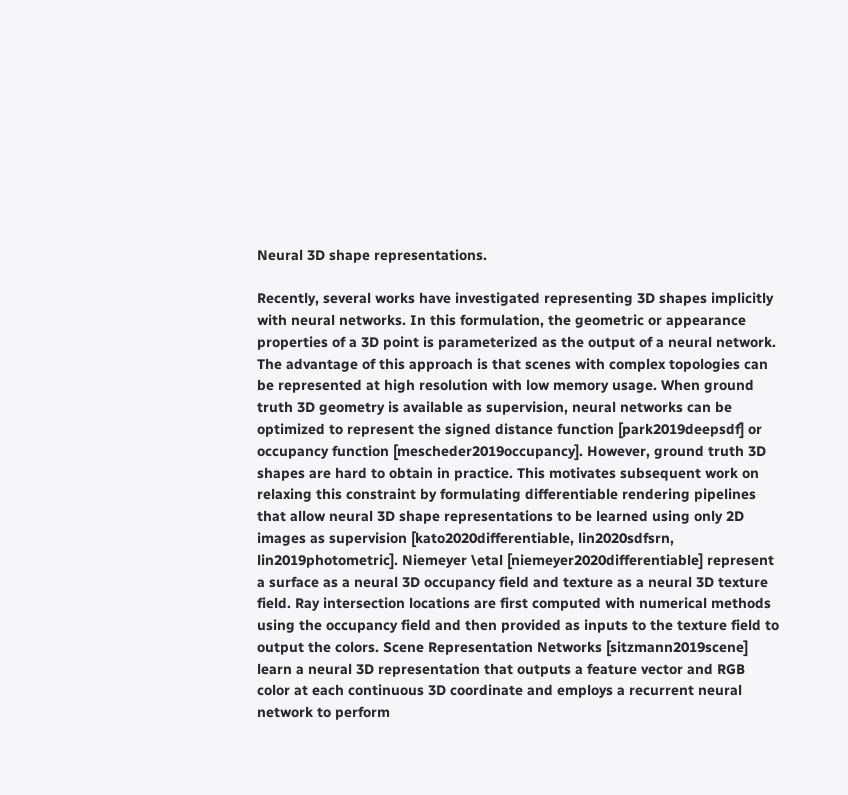Neural 3D shape representations.

Recently, several works have investigated representing 3D shapes implicitly with neural networks. In this formulation, the geometric or appearance properties of a 3D point is parameterized as the output of a neural network. The advantage of this approach is that scenes with complex topologies can be represented at high resolution with low memory usage. When ground truth 3D geometry is available as supervision, neural networks can be optimized to represent the signed distance function [park2019deepsdf] or occupancy function [mescheder2019occupancy]. However, ground truth 3D shapes are hard to obtain in practice. This motivates subsequent work on relaxing this constraint by formulating differentiable rendering pipelines that allow neural 3D shape representations to be learned using only 2D images as supervision [kato2020differentiable, lin2020sdfsrn, lin2019photometric]. Niemeyer \etal [niemeyer2020differentiable] represent a surface as a neural 3D occupancy field and texture as a neural 3D texture field. Ray intersection locations are first computed with numerical methods using the occupancy field and then provided as inputs to the texture field to output the colors. Scene Representation Networks [sitzmann2019scene] learn a neural 3D representation that outputs a feature vector and RGB color at each continuous 3D coordinate and employs a recurrent neural network to perform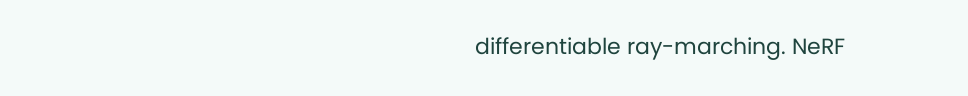differentiable ray-marching. NeRF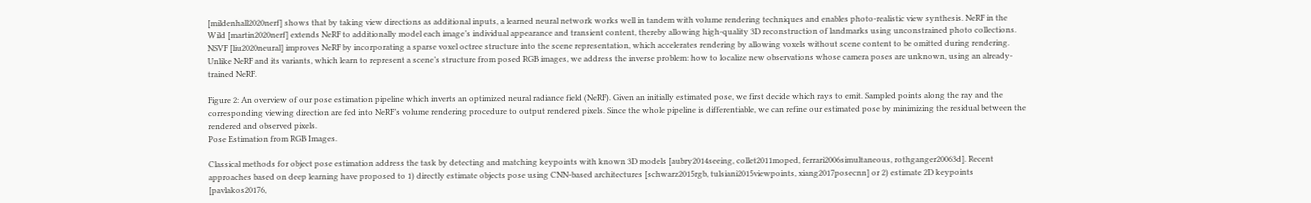[mildenhall2020nerf] shows that by taking view directions as additional inputs, a learned neural network works well in tandem with volume rendering techniques and enables photo-realistic view synthesis. NeRF in the Wild [martin2020nerf] extends NeRF to additionally model each image’s individual appearance and transient content, thereby allowing high-quality 3D reconstruction of landmarks using unconstrained photo collections. NSVF [liu2020neural] improves NeRF by incorporating a sparse voxel octree structure into the scene representation, which accelerates rendering by allowing voxels without scene content to be omitted during rendering. Unlike NeRF and its variants, which learn to represent a scene’s structure from posed RGB images, we address the inverse problem: how to localize new observations whose camera poses are unknown, using an already-trained NeRF.

Figure 2: An overview of our pose estimation pipeline which inverts an optimized neural radiance field (NeRF). Given an initially estimated pose, we first decide which rays to emit. Sampled points along the ray and the corresponding viewing direction are fed into NeRF’s volume rendering procedure to output rendered pixels. Since the whole pipeline is differentiable, we can refine our estimated pose by minimizing the residual between the rendered and observed pixels.
Pose Estimation from RGB Images.

Classical methods for object pose estimation address the task by detecting and matching keypoints with known 3D models [aubry2014seeing, collet2011moped, ferrari2006simultaneous, rothganger20063d]. Recent approaches based on deep learning have proposed to 1) directly estimate objects pose using CNN-based architectures [schwarz2015rgb, tulsiani2015viewpoints, xiang2017posecnn] or 2) estimate 2D keypoints [pavlakos20176,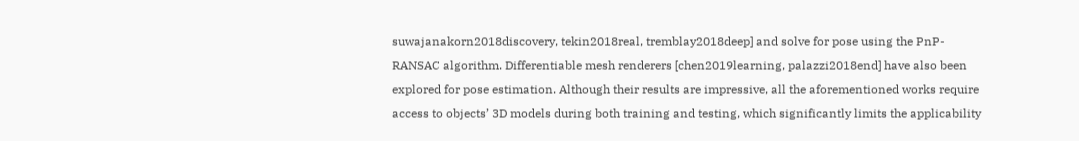suwajanakorn2018discovery, tekin2018real, tremblay2018deep] and solve for pose using the PnP-RANSAC algorithm. Differentiable mesh renderers [chen2019learning, palazzi2018end] have also been explored for pose estimation. Although their results are impressive, all the aforementioned works require access to objects’ 3D models during both training and testing, which significantly limits the applicability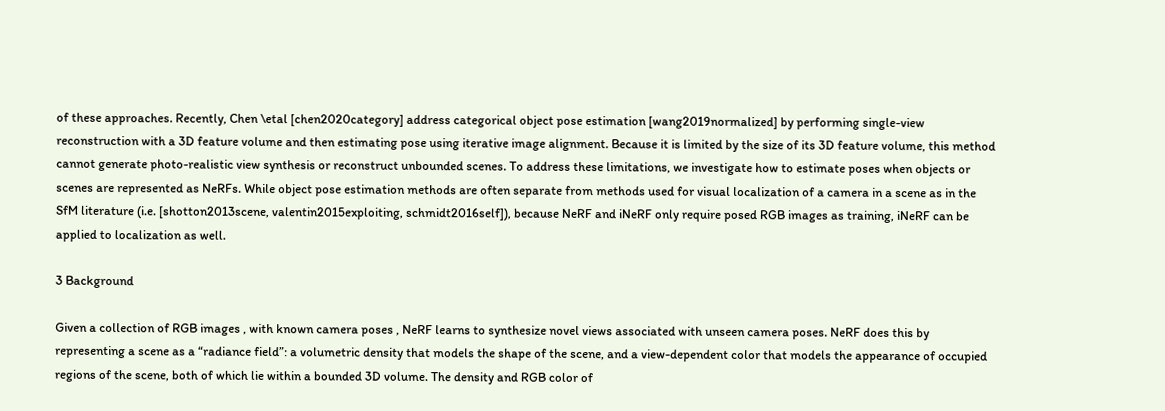of these approaches. Recently, Chen \etal [chen2020category] address categorical object pose estimation [wang2019normalized] by performing single-view reconstruction with a 3D feature volume and then estimating pose using iterative image alignment. Because it is limited by the size of its 3D feature volume, this method cannot generate photo-realistic view synthesis or reconstruct unbounded scenes. To address these limitations, we investigate how to estimate poses when objects or scenes are represented as NeRFs. While object pose estimation methods are often separate from methods used for visual localization of a camera in a scene as in the SfM literature (i.e. [shotton2013scene, valentin2015exploiting, schmidt2016self]), because NeRF and iNeRF only require posed RGB images as training, iNeRF can be applied to localization as well.

3 Background

Given a collection of RGB images , with known camera poses , NeRF learns to synthesize novel views associated with unseen camera poses. NeRF does this by representing a scene as a “radiance field”: a volumetric density that models the shape of the scene, and a view-dependent color that models the appearance of occupied regions of the scene, both of which lie within a bounded 3D volume. The density and RGB color of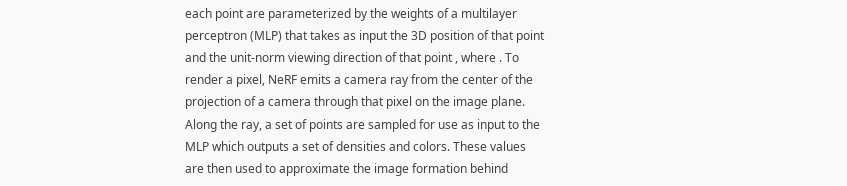each point are parameterized by the weights of a multilayer perceptron (MLP) that takes as input the 3D position of that point and the unit-norm viewing direction of that point , where . To render a pixel, NeRF emits a camera ray from the center of the projection of a camera through that pixel on the image plane. Along the ray, a set of points are sampled for use as input to the MLP which outputs a set of densities and colors. These values are then used to approximate the image formation behind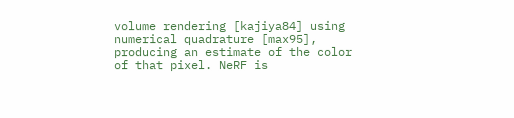volume rendering [kajiya84] using numerical quadrature [max95], producing an estimate of the color of that pixel. NeRF is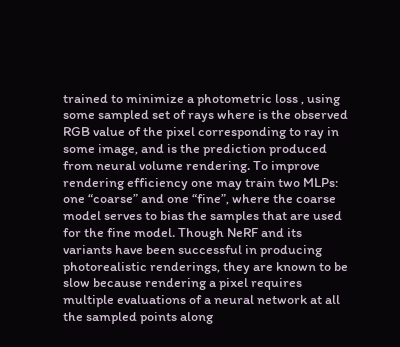trained to minimize a photometric loss , using some sampled set of rays where is the observed RGB value of the pixel corresponding to ray in some image, and is the prediction produced from neural volume rendering. To improve rendering efficiency one may train two MLPs: one “coarse” and one “fine”, where the coarse model serves to bias the samples that are used for the fine model. Though NeRF and its variants have been successful in producing photorealistic renderings, they are known to be slow because rendering a pixel requires multiple evaluations of a neural network at all the sampled points along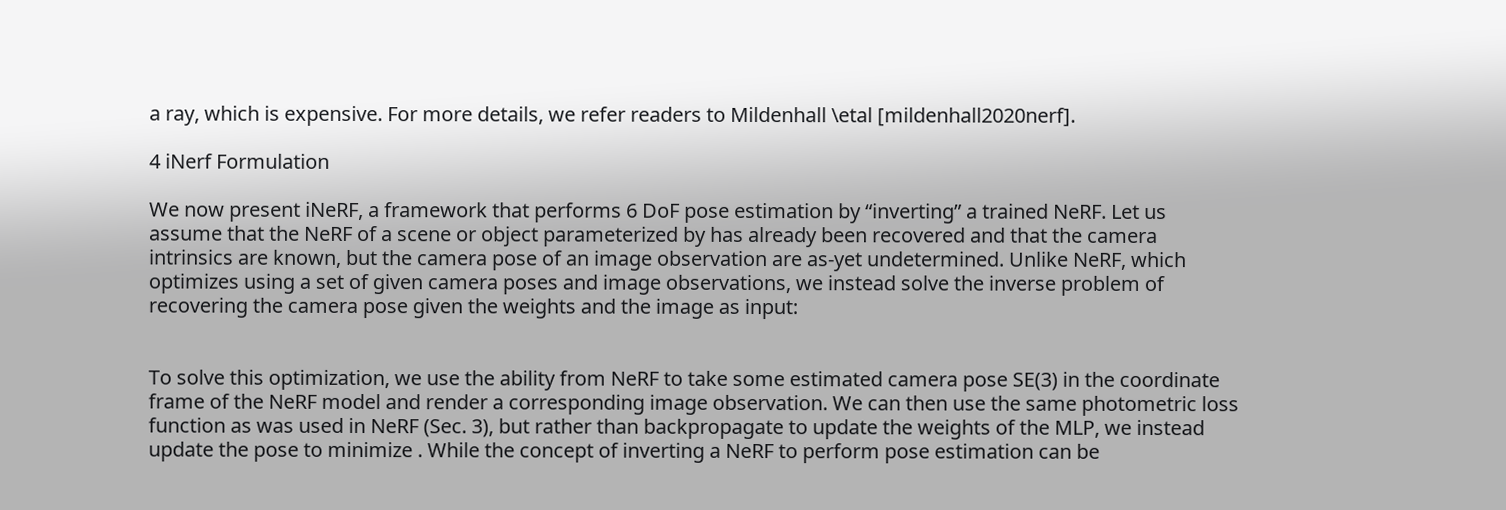a ray, which is expensive. For more details, we refer readers to Mildenhall \etal [mildenhall2020nerf].

4 iNerf Formulation

We now present iNeRF, a framework that performs 6 DoF pose estimation by “inverting” a trained NeRF. Let us assume that the NeRF of a scene or object parameterized by has already been recovered and that the camera intrinsics are known, but the camera pose of an image observation are as-yet undetermined. Unlike NeRF, which optimizes using a set of given camera poses and image observations, we instead solve the inverse problem of recovering the camera pose given the weights and the image as input:


To solve this optimization, we use the ability from NeRF to take some estimated camera pose SE(3) in the coordinate frame of the NeRF model and render a corresponding image observation. We can then use the same photometric loss function as was used in NeRF (Sec. 3), but rather than backpropagate to update the weights of the MLP, we instead update the pose to minimize . While the concept of inverting a NeRF to perform pose estimation can be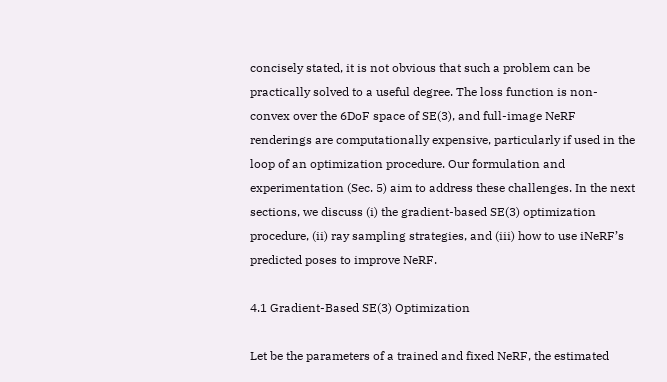concisely stated, it is not obvious that such a problem can be practically solved to a useful degree. The loss function is non-convex over the 6DoF space of SE(3), and full-image NeRF renderings are computationally expensive, particularly if used in the loop of an optimization procedure. Our formulation and experimentation (Sec. 5) aim to address these challenges. In the next sections, we discuss (i) the gradient-based SE(3) optimization procedure, (ii) ray sampling strategies, and (iii) how to use iNeRF’s predicted poses to improve NeRF.

4.1 Gradient-Based SE(3) Optimization

Let be the parameters of a trained and fixed NeRF, the estimated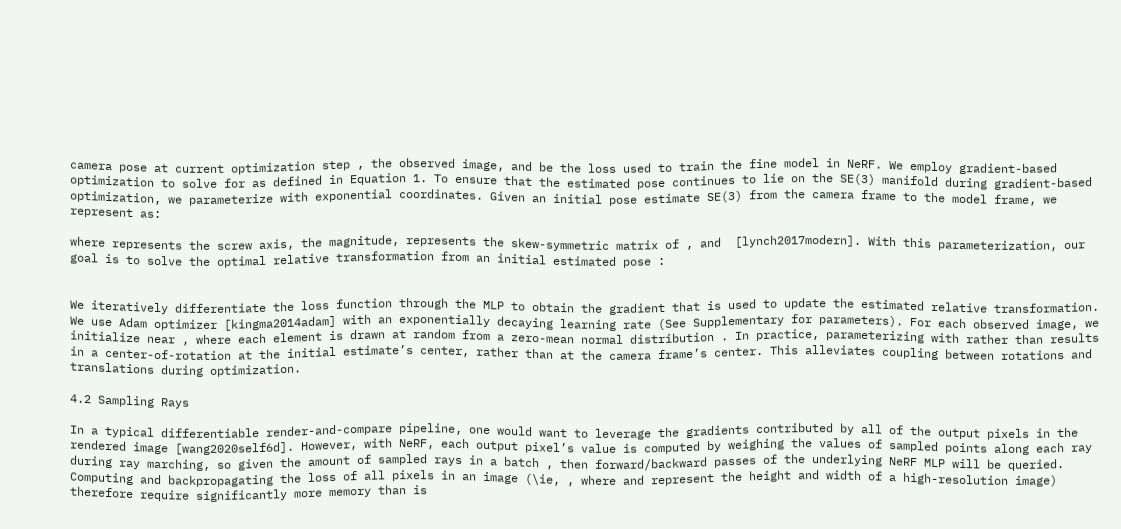camera pose at current optimization step , the observed image, and be the loss used to train the fine model in NeRF. We employ gradient-based optimization to solve for as defined in Equation 1. To ensure that the estimated pose continues to lie on the SE(3) manifold during gradient-based optimization, we parameterize with exponential coordinates. Given an initial pose estimate SE(3) from the camera frame to the model frame, we represent as:

where represents the screw axis, the magnitude, represents the skew-symmetric matrix of , and  [lynch2017modern]. With this parameterization, our goal is to solve the optimal relative transformation from an initial estimated pose :


We iteratively differentiate the loss function through the MLP to obtain the gradient that is used to update the estimated relative transformation. We use Adam optimizer [kingma2014adam] with an exponentially decaying learning rate (See Supplementary for parameters). For each observed image, we initialize near , where each element is drawn at random from a zero-mean normal distribution . In practice, parameterizing with rather than results in a center-of-rotation at the initial estimate’s center, rather than at the camera frame’s center. This alleviates coupling between rotations and translations during optimization.

4.2 Sampling Rays

In a typical differentiable render-and-compare pipeline, one would want to leverage the gradients contributed by all of the output pixels in the rendered image [wang2020self6d]. However, with NeRF, each output pixel’s value is computed by weighing the values of sampled points along each ray during ray marching, so given the amount of sampled rays in a batch , then forward/backward passes of the underlying NeRF MLP will be queried. Computing and backpropagating the loss of all pixels in an image (\ie, , where and represent the height and width of a high-resolution image) therefore require significantly more memory than is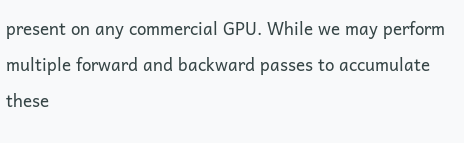present on any commercial GPU. While we may perform multiple forward and backward passes to accumulate these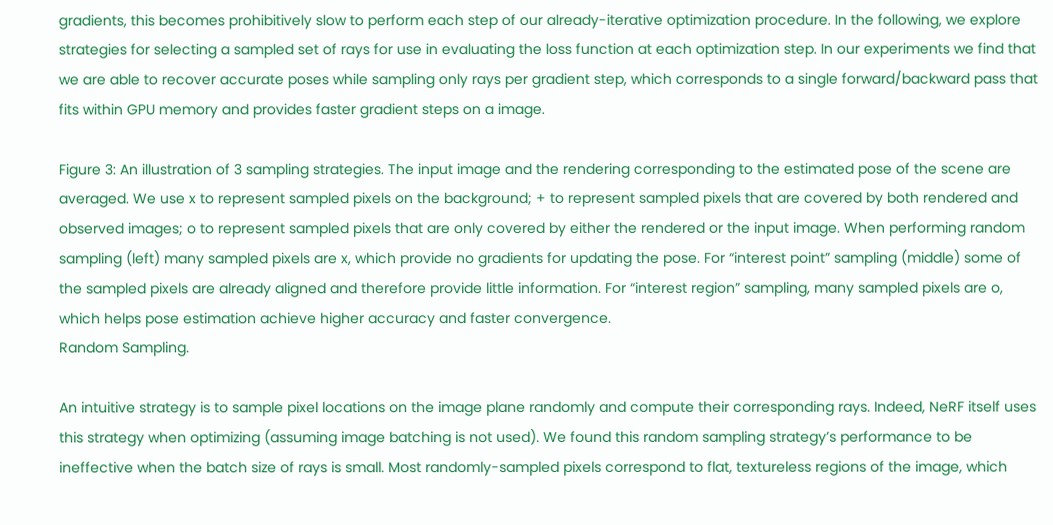gradients, this becomes prohibitively slow to perform each step of our already-iterative optimization procedure. In the following, we explore strategies for selecting a sampled set of rays for use in evaluating the loss function at each optimization step. In our experiments we find that we are able to recover accurate poses while sampling only rays per gradient step, which corresponds to a single forward/backward pass that fits within GPU memory and provides faster gradient steps on a image.

Figure 3: An illustration of 3 sampling strategies. The input image and the rendering corresponding to the estimated pose of the scene are averaged. We use x to represent sampled pixels on the background; + to represent sampled pixels that are covered by both rendered and observed images; o to represent sampled pixels that are only covered by either the rendered or the input image. When performing random sampling (left) many sampled pixels are x, which provide no gradients for updating the pose. For “interest point” sampling (middle) some of the sampled pixels are already aligned and therefore provide little information. For “interest region” sampling, many sampled pixels are o, which helps pose estimation achieve higher accuracy and faster convergence.
Random Sampling.

An intuitive strategy is to sample pixel locations on the image plane randomly and compute their corresponding rays. Indeed, NeRF itself uses this strategy when optimizing (assuming image batching is not used). We found this random sampling strategy’s performance to be ineffective when the batch size of rays is small. Most randomly-sampled pixels correspond to flat, textureless regions of the image, which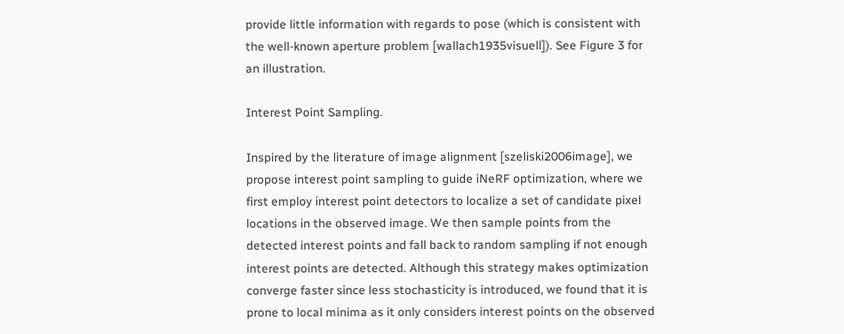provide little information with regards to pose (which is consistent with the well-known aperture problem [wallach1935visuell]). See Figure 3 for an illustration.

Interest Point Sampling.

Inspired by the literature of image alignment [szeliski2006image], we propose interest point sampling to guide iNeRF optimization, where we first employ interest point detectors to localize a set of candidate pixel locations in the observed image. We then sample points from the detected interest points and fall back to random sampling if not enough interest points are detected. Although this strategy makes optimization converge faster since less stochasticity is introduced, we found that it is prone to local minima as it only considers interest points on the observed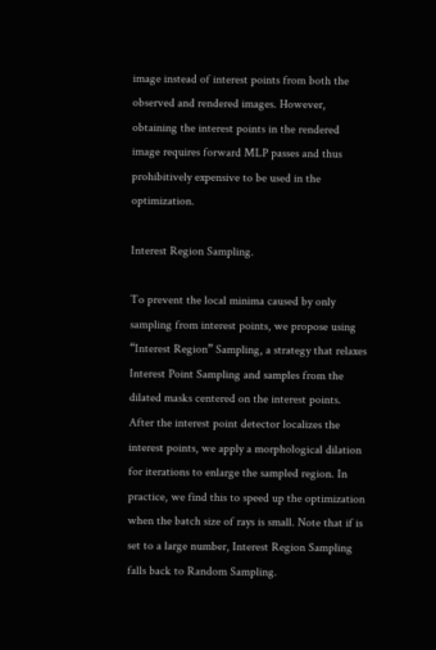image instead of interest points from both the observed and rendered images. However, obtaining the interest points in the rendered image requires forward MLP passes and thus prohibitively expensive to be used in the optimization.

Interest Region Sampling.

To prevent the local minima caused by only sampling from interest points, we propose using “Interest Region” Sampling, a strategy that relaxes Interest Point Sampling and samples from the dilated masks centered on the interest points. After the interest point detector localizes the interest points, we apply a morphological dilation for iterations to enlarge the sampled region. In practice, we find this to speed up the optimization when the batch size of rays is small. Note that if is set to a large number, Interest Region Sampling falls back to Random Sampling.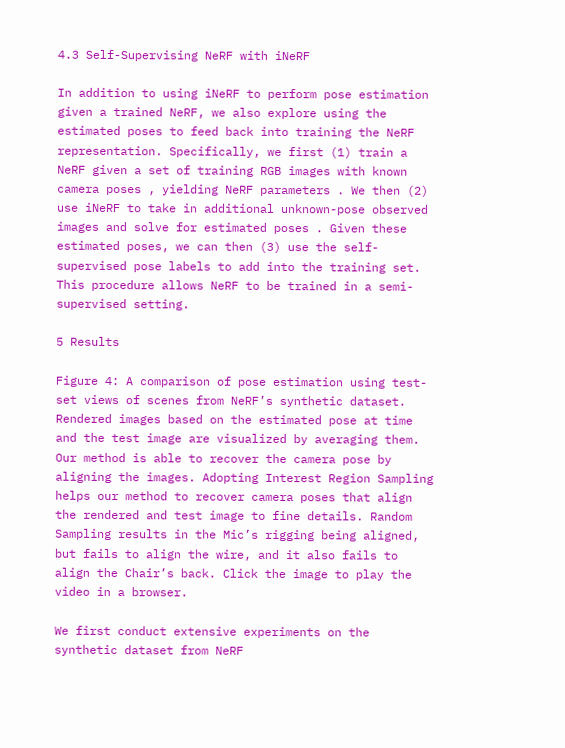4.3 Self-Supervising NeRF with iNeRF

In addition to using iNeRF to perform pose estimation given a trained NeRF, we also explore using the estimated poses to feed back into training the NeRF representation. Specifically, we first (1) train a NeRF given a set of training RGB images with known camera poses , yielding NeRF parameters . We then (2) use iNeRF to take in additional unknown-pose observed images and solve for estimated poses . Given these estimated poses, we can then (3) use the self-supervised pose labels to add into the training set. This procedure allows NeRF to be trained in a semi-supervised setting.

5 Results

Figure 4: A comparison of pose estimation using test-set views of scenes from NeRF’s synthetic dataset. Rendered images based on the estimated pose at time and the test image are visualized by averaging them. Our method is able to recover the camera pose by aligning the images. Adopting Interest Region Sampling helps our method to recover camera poses that align the rendered and test image to fine details. Random Sampling results in the Mic’s rigging being aligned, but fails to align the wire, and it also fails to align the Chair’s back. Click the image to play the video in a browser.

We first conduct extensive experiments on the synthetic dataset from NeRF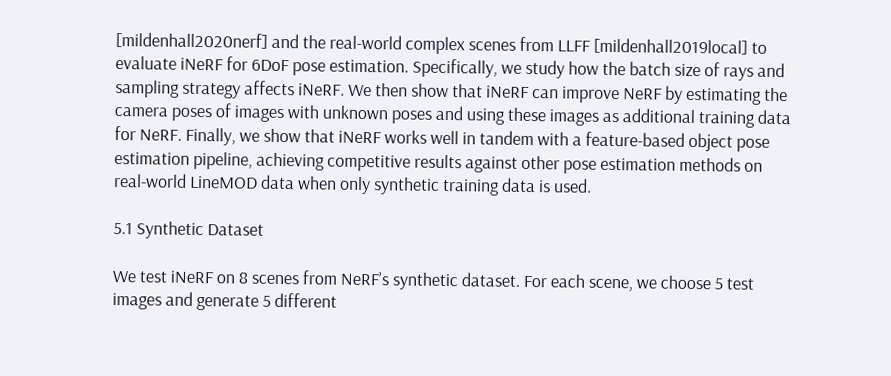[mildenhall2020nerf] and the real-world complex scenes from LLFF [mildenhall2019local] to evaluate iNeRF for 6DoF pose estimation. Specifically, we study how the batch size of rays and sampling strategy affects iNeRF. We then show that iNeRF can improve NeRF by estimating the camera poses of images with unknown poses and using these images as additional training data for NeRF. Finally, we show that iNeRF works well in tandem with a feature-based object pose estimation pipeline, achieving competitive results against other pose estimation methods on real-world LineMOD data when only synthetic training data is used.

5.1 Synthetic Dataset

We test iNeRF on 8 scenes from NeRF’s synthetic dataset. For each scene, we choose 5 test images and generate 5 different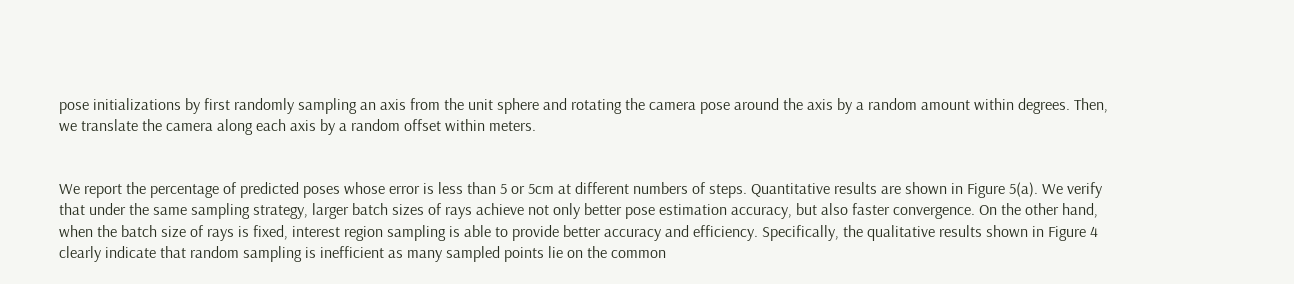pose initializations by first randomly sampling an axis from the unit sphere and rotating the camera pose around the axis by a random amount within degrees. Then, we translate the camera along each axis by a random offset within meters.


We report the percentage of predicted poses whose error is less than 5 or 5cm at different numbers of steps. Quantitative results are shown in Figure 5(a). We verify that under the same sampling strategy, larger batch sizes of rays achieve not only better pose estimation accuracy, but also faster convergence. On the other hand, when the batch size of rays is fixed, interest region sampling is able to provide better accuracy and efficiency. Specifically, the qualitative results shown in Figure 4 clearly indicate that random sampling is inefficient as many sampled points lie on the common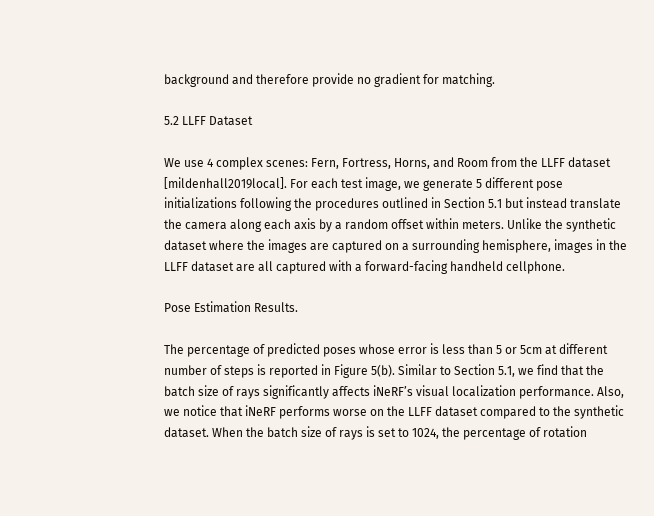background and therefore provide no gradient for matching.

5.2 LLFF Dataset

We use 4 complex scenes: Fern, Fortress, Horns, and Room from the LLFF dataset [mildenhall2019local]. For each test image, we generate 5 different pose initializations following the procedures outlined in Section 5.1 but instead translate the camera along each axis by a random offset within meters. Unlike the synthetic dataset where the images are captured on a surrounding hemisphere, images in the LLFF dataset are all captured with a forward-facing handheld cellphone.

Pose Estimation Results.

The percentage of predicted poses whose error is less than 5 or 5cm at different number of steps is reported in Figure 5(b). Similar to Section 5.1, we find that the batch size of rays significantly affects iNeRF’s visual localization performance. Also, we notice that iNeRF performs worse on the LLFF dataset compared to the synthetic dataset. When the batch size of rays is set to 1024, the percentage of rotation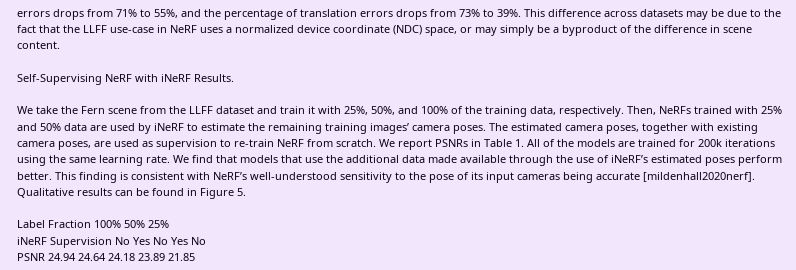errors drops from 71% to 55%, and the percentage of translation errors drops from 73% to 39%. This difference across datasets may be due to the fact that the LLFF use-case in NeRF uses a normalized device coordinate (NDC) space, or may simply be a byproduct of the difference in scene content.

Self-Supervising NeRF with iNeRF Results.

We take the Fern scene from the LLFF dataset and train it with 25%, 50%, and 100% of the training data, respectively. Then, NeRFs trained with 25% and 50% data are used by iNeRF to estimate the remaining training images’ camera poses. The estimated camera poses, together with existing camera poses, are used as supervision to re-train NeRF from scratch. We report PSNRs in Table 1. All of the models are trained for 200k iterations using the same learning rate. We find that models that use the additional data made available through the use of iNeRF’s estimated poses perform better. This finding is consistent with NeRF’s well-understood sensitivity to the pose of its input cameras being accurate [mildenhall2020nerf]. Qualitative results can be found in Figure 5.

Label Fraction 100% 50% 25%
iNeRF Supervision No Yes No Yes No
PSNR 24.94 24.64 24.18 23.89 21.85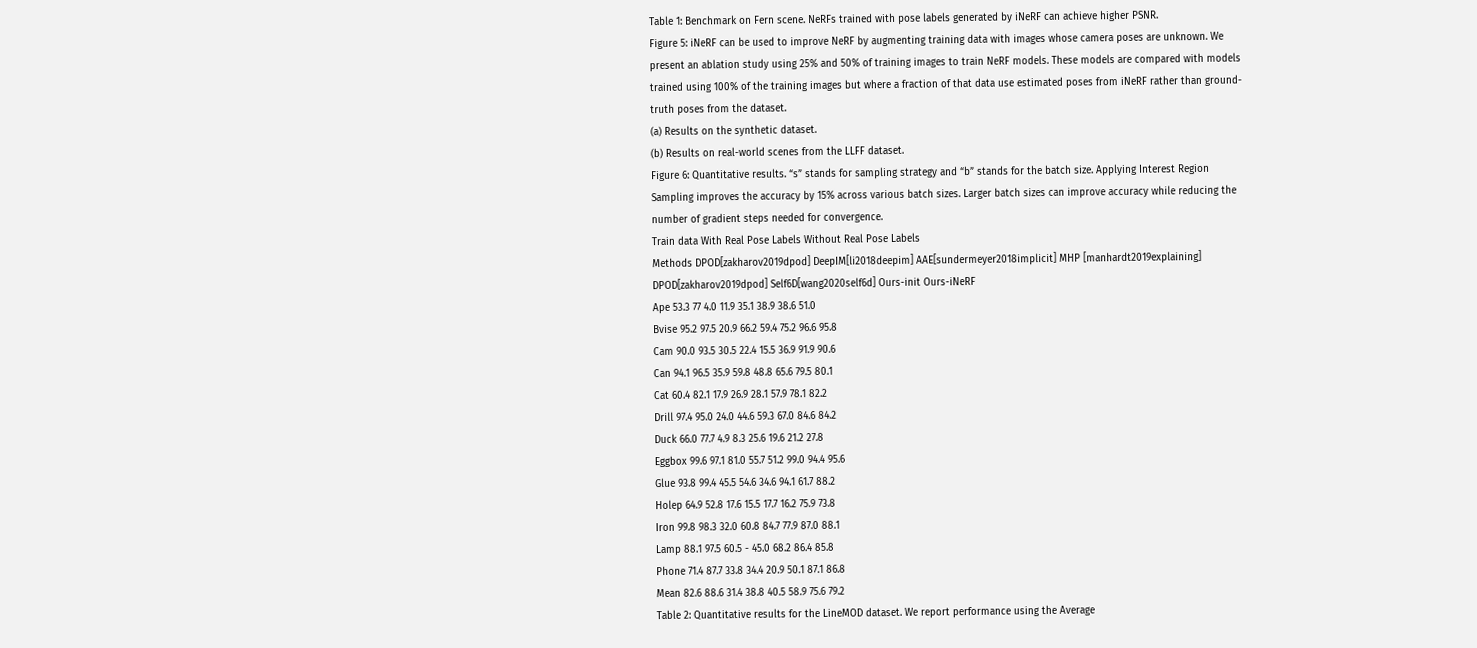Table 1: Benchmark on Fern scene. NeRFs trained with pose labels generated by iNeRF can achieve higher PSNR.
Figure 5: iNeRF can be used to improve NeRF by augmenting training data with images whose camera poses are unknown. We present an ablation study using 25% and 50% of training images to train NeRF models. These models are compared with models trained using 100% of the training images but where a fraction of that data use estimated poses from iNeRF rather than ground-truth poses from the dataset.
(a) Results on the synthetic dataset.
(b) Results on real-world scenes from the LLFF dataset.
Figure 6: Quantitative results. “s” stands for sampling strategy and “b” stands for the batch size. Applying Interest Region Sampling improves the accuracy by 15% across various batch sizes. Larger batch sizes can improve accuracy while reducing the number of gradient steps needed for convergence.
Train data With Real Pose Labels Without Real Pose Labels
Methods DPOD[zakharov2019dpod] DeepIM[li2018deepim] AAE[sundermeyer2018implicit] MHP [manhardt2019explaining] DPOD[zakharov2019dpod] Self6D[wang2020self6d] Ours-init Ours-iNeRF
Ape 53.3 77 4.0 11.9 35.1 38.9 38.6 51.0
Bvise 95.2 97.5 20.9 66.2 59.4 75.2 96.6 95.8
Cam 90.0 93.5 30.5 22.4 15.5 36.9 91.9 90.6
Can 94.1 96.5 35.9 59.8 48.8 65.6 79.5 80.1
Cat 60.4 82.1 17.9 26.9 28.1 57.9 78.1 82.2
Drill 97.4 95.0 24.0 44.6 59.3 67.0 84.6 84.2
Duck 66.0 77.7 4.9 8.3 25.6 19.6 21.2 27.8
Eggbox 99.6 97.1 81.0 55.7 51.2 99.0 94.4 95.6
Glue 93.8 99.4 45.5 54.6 34.6 94.1 61.7 88.2
Holep 64.9 52.8 17.6 15.5 17.7 16.2 75.9 73.8
Iron 99.8 98.3 32.0 60.8 84.7 77.9 87.0 88.1
Lamp 88.1 97.5 60.5 - 45.0 68.2 86.4 85.8
Phone 71.4 87.7 33.8 34.4 20.9 50.1 87.1 86.8
Mean 82.6 88.6 31.4 38.8 40.5 58.9 75.6 79.2
Table 2: Quantitative results for the LineMOD dataset. We report performance using the Average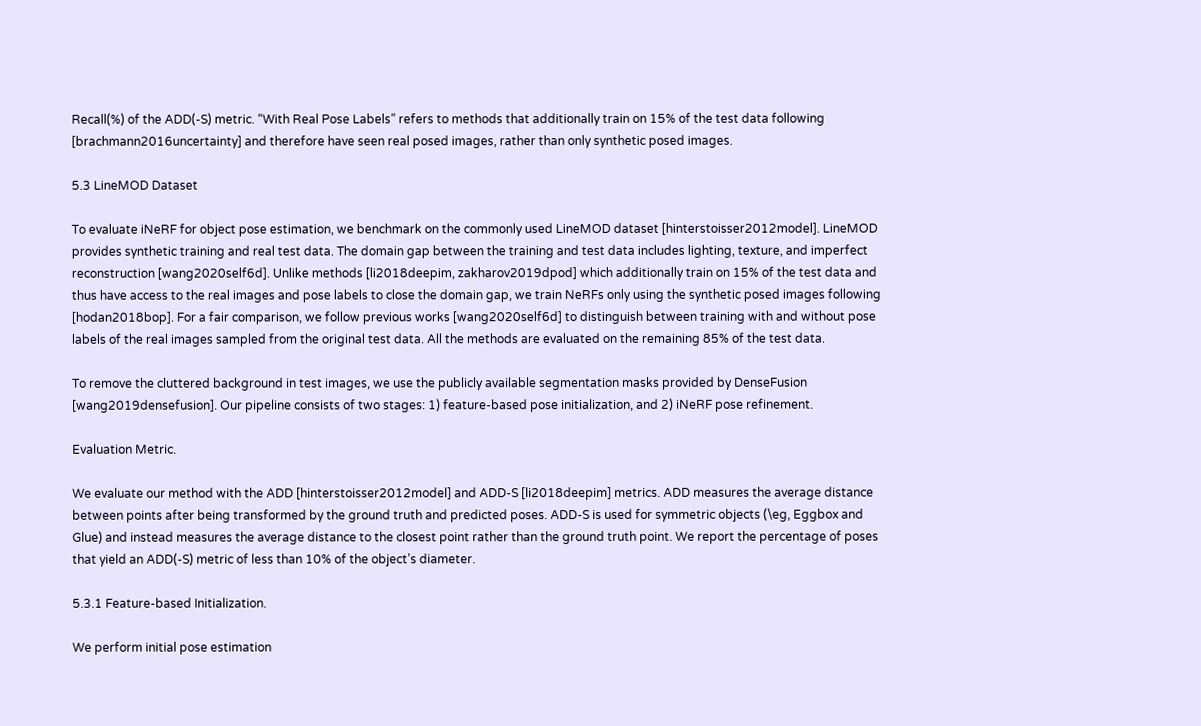Recall(%) of the ADD(-S) metric. “With Real Pose Labels” refers to methods that additionally train on 15% of the test data following [brachmann2016uncertainty] and therefore have seen real posed images, rather than only synthetic posed images.

5.3 LineMOD Dataset

To evaluate iNeRF for object pose estimation, we benchmark on the commonly used LineMOD dataset [hinterstoisser2012model]. LineMOD provides synthetic training and real test data. The domain gap between the training and test data includes lighting, texture, and imperfect reconstruction [wang2020self6d]. Unlike methods [li2018deepim, zakharov2019dpod] which additionally train on 15% of the test data and thus have access to the real images and pose labels to close the domain gap, we train NeRFs only using the synthetic posed images following [hodan2018bop]. For a fair comparison, we follow previous works [wang2020self6d] to distinguish between training with and without pose labels of the real images sampled from the original test data. All the methods are evaluated on the remaining 85% of the test data.

To remove the cluttered background in test images, we use the publicly available segmentation masks provided by DenseFusion [wang2019densefusion]. Our pipeline consists of two stages: 1) feature-based pose initialization, and 2) iNeRF pose refinement.

Evaluation Metric.

We evaluate our method with the ADD [hinterstoisser2012model] and ADD-S [li2018deepim] metrics. ADD measures the average distance between points after being transformed by the ground truth and predicted poses. ADD-S is used for symmetric objects (\eg, Eggbox and Glue) and instead measures the average distance to the closest point rather than the ground truth point. We report the percentage of poses that yield an ADD(-S) metric of less than 10% of the object’s diameter.

5.3.1 Feature-based Initialization.

We perform initial pose estimation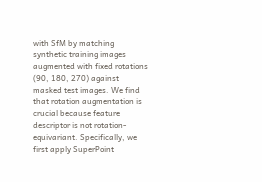with SfM by matching synthetic training images augmented with fixed rotations (90, 180, 270) against masked test images. We find that rotation augmentation is crucial because feature descriptor is not rotation-equivariant. Specifically, we first apply SuperPoint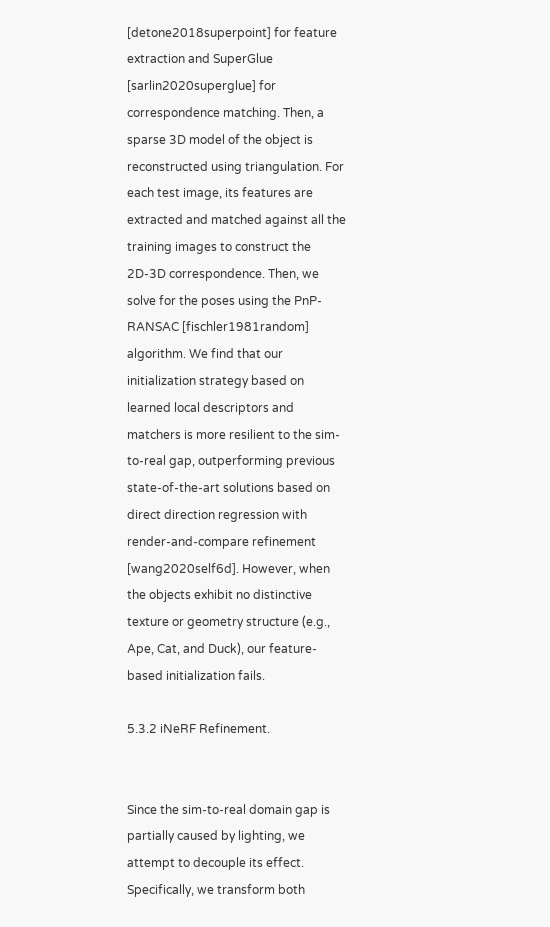[detone2018superpoint] for feature extraction and SuperGlue [sarlin2020superglue] for correspondence matching. Then, a sparse 3D model of the object is reconstructed using triangulation. For each test image, its features are extracted and matched against all the training images to construct the 2D-3D correspondence. Then, we solve for the poses using the PnP-RANSAC [fischler1981random] algorithm. We find that our initialization strategy based on learned local descriptors and matchers is more resilient to the sim-to-real gap, outperforming previous state-of-the-art solutions based on direct direction regression with render-and-compare refinement [wang2020self6d]. However, when the objects exhibit no distinctive texture or geometry structure (e.g., Ape, Cat, and Duck), our feature-based initialization fails.

5.3.2 iNeRF Refinement.


Since the sim-to-real domain gap is partially caused by lighting, we attempt to decouple its effect. Specifically, we transform both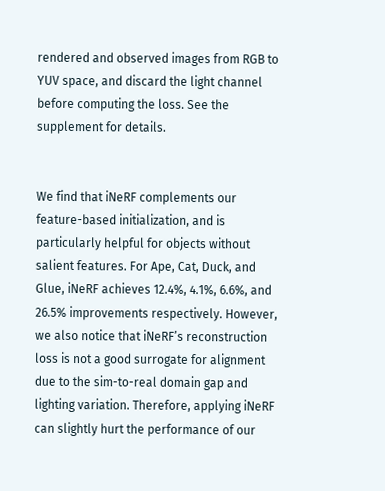rendered and observed images from RGB to YUV space, and discard the light channel before computing the loss. See the supplement for details.


We find that iNeRF complements our feature-based initialization, and is particularly helpful for objects without salient features. For Ape, Cat, Duck, and Glue, iNeRF achieves 12.4%, 4.1%, 6.6%, and 26.5% improvements respectively. However, we also notice that iNeRF’s reconstruction loss is not a good surrogate for alignment due to the sim-to-real domain gap and lighting variation. Therefore, applying iNeRF can slightly hurt the performance of our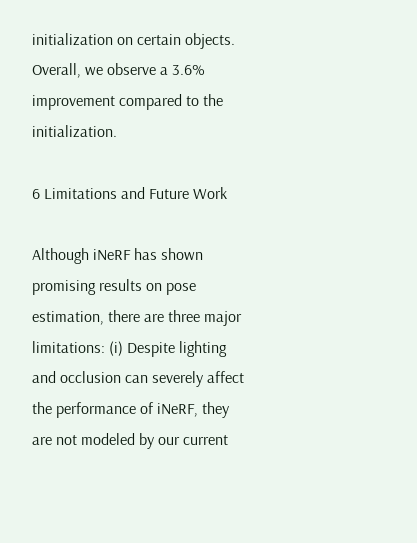initialization on certain objects. Overall, we observe a 3.6% improvement compared to the initialization.

6 Limitations and Future Work

Although iNeRF has shown promising results on pose estimation, there are three major limitations: (i) Despite lighting and occlusion can severely affect the performance of iNeRF, they are not modeled by our current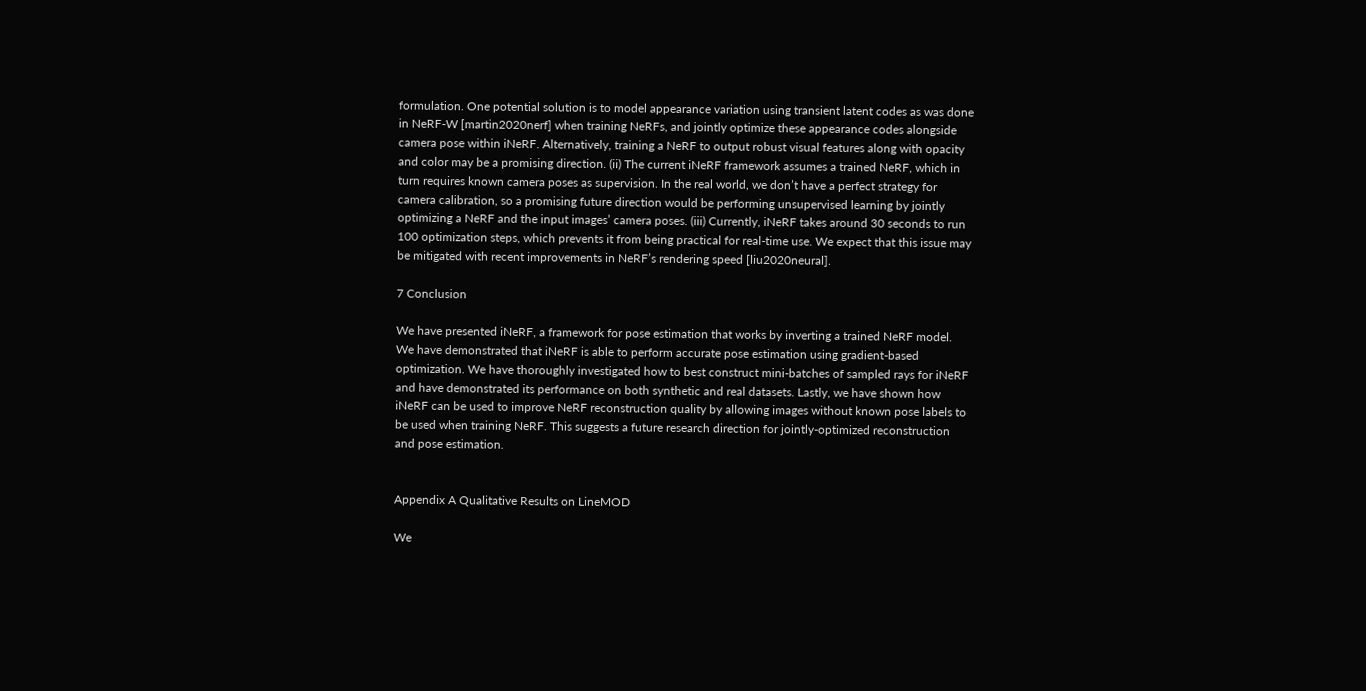formulation. One potential solution is to model appearance variation using transient latent codes as was done in NeRF-W [martin2020nerf] when training NeRFs, and jointly optimize these appearance codes alongside camera pose within iNeRF. Alternatively, training a NeRF to output robust visual features along with opacity and color may be a promising direction. (ii) The current iNeRF framework assumes a trained NeRF, which in turn requires known camera poses as supervision. In the real world, we don’t have a perfect strategy for camera calibration, so a promising future direction would be performing unsupervised learning by jointly optimizing a NeRF and the input images’ camera poses. (iii) Currently, iNeRF takes around 30 seconds to run 100 optimization steps, which prevents it from being practical for real-time use. We expect that this issue may be mitigated with recent improvements in NeRF’s rendering speed [liu2020neural].

7 Conclusion

We have presented iNeRF, a framework for pose estimation that works by inverting a trained NeRF model. We have demonstrated that iNeRF is able to perform accurate pose estimation using gradient-based optimization. We have thoroughly investigated how to best construct mini-batches of sampled rays for iNeRF and have demonstrated its performance on both synthetic and real datasets. Lastly, we have shown how iNeRF can be used to improve NeRF reconstruction quality by allowing images without known pose labels to be used when training NeRF. This suggests a future research direction for jointly-optimized reconstruction and pose estimation.


Appendix A Qualitative Results on LineMOD

We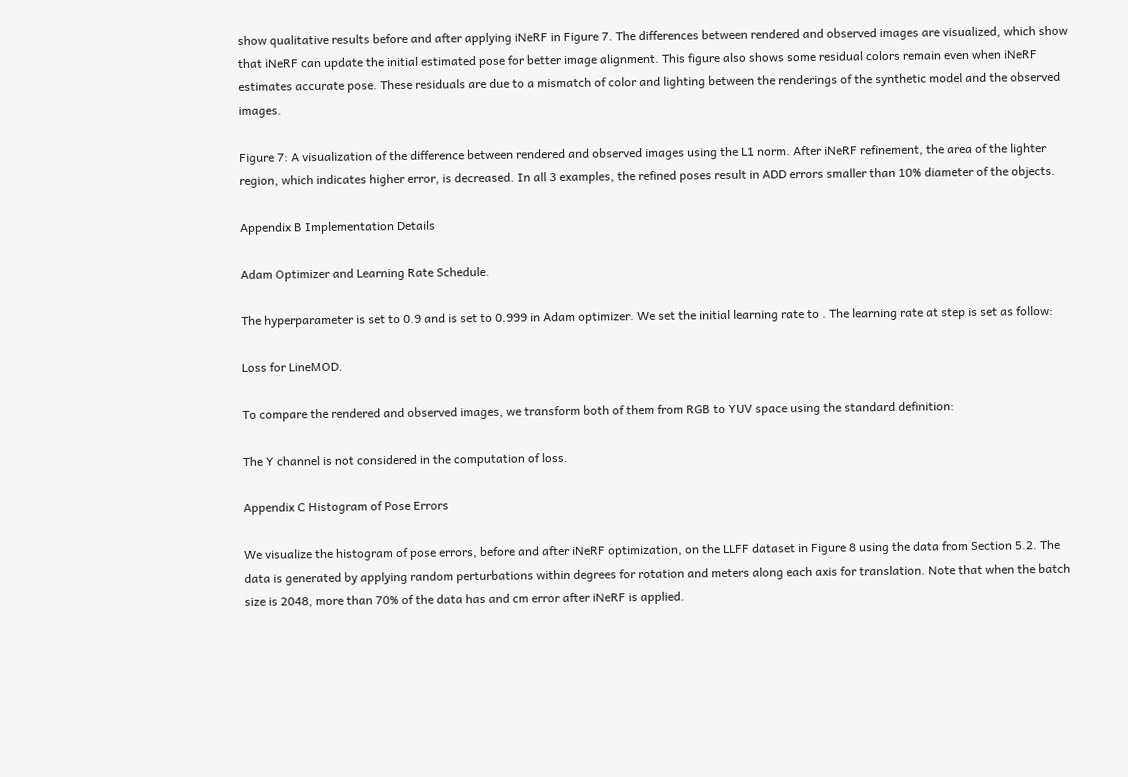show qualitative results before and after applying iNeRF in Figure 7. The differences between rendered and observed images are visualized, which show that iNeRF can update the initial estimated pose for better image alignment. This figure also shows some residual colors remain even when iNeRF estimates accurate pose. These residuals are due to a mismatch of color and lighting between the renderings of the synthetic model and the observed images.

Figure 7: A visualization of the difference between rendered and observed images using the L1 norm. After iNeRF refinement, the area of the lighter region, which indicates higher error, is decreased. In all 3 examples, the refined poses result in ADD errors smaller than 10% diameter of the objects.

Appendix B Implementation Details

Adam Optimizer and Learning Rate Schedule.

The hyperparameter is set to 0.9 and is set to 0.999 in Adam optimizer. We set the initial learning rate to . The learning rate at step is set as follow:

Loss for LineMOD.

To compare the rendered and observed images, we transform both of them from RGB to YUV space using the standard definition:

The Y channel is not considered in the computation of loss.

Appendix C Histogram of Pose Errors

We visualize the histogram of pose errors, before and after iNeRF optimization, on the LLFF dataset in Figure 8 using the data from Section 5.2. The data is generated by applying random perturbations within degrees for rotation and meters along each axis for translation. Note that when the batch size is 2048, more than 70% of the data has and cm error after iNeRF is applied.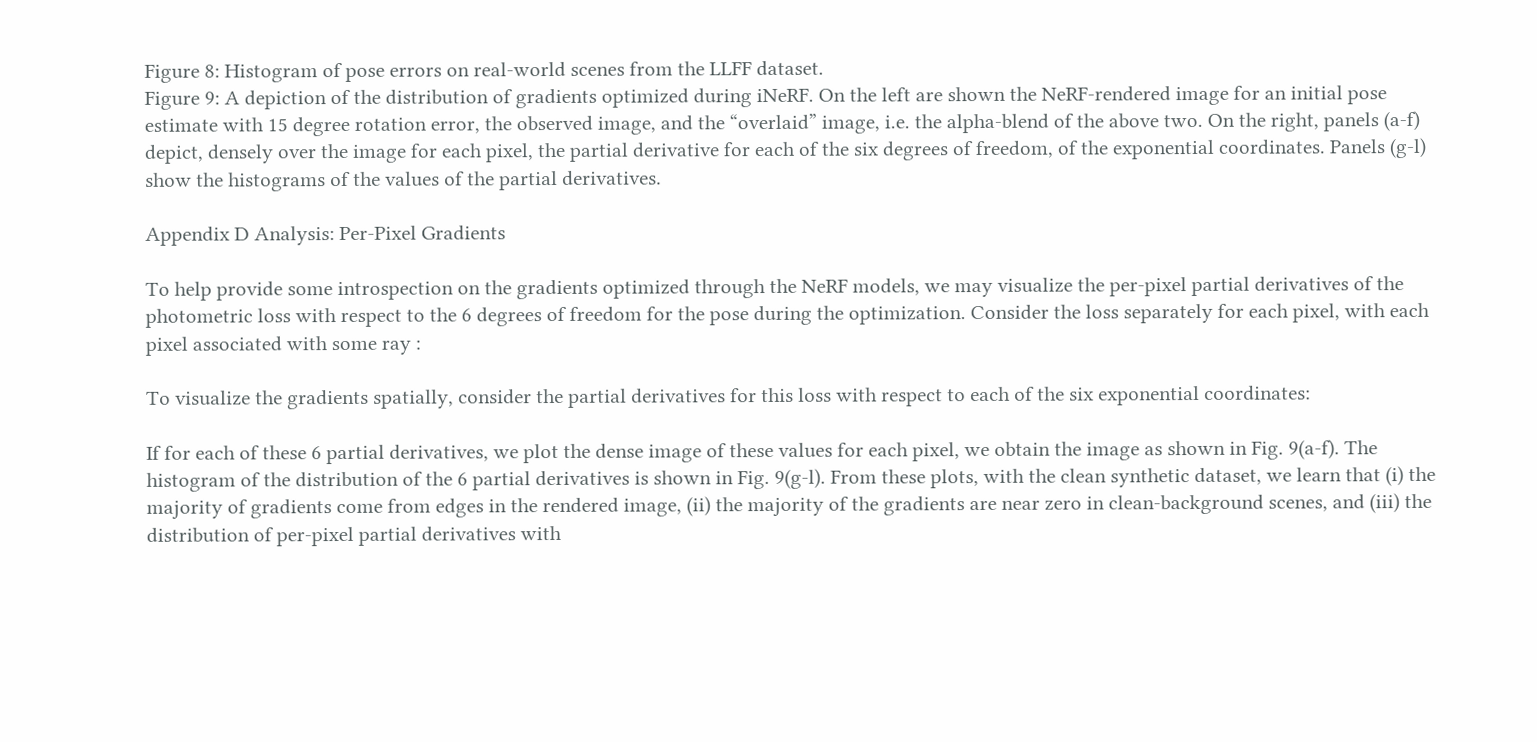Figure 8: Histogram of pose errors on real-world scenes from the LLFF dataset.
Figure 9: A depiction of the distribution of gradients optimized during iNeRF. On the left are shown the NeRF-rendered image for an initial pose estimate with 15 degree rotation error, the observed image, and the “overlaid” image, i.e. the alpha-blend of the above two. On the right, panels (a-f) depict, densely over the image for each pixel, the partial derivative for each of the six degrees of freedom, of the exponential coordinates. Panels (g-l) show the histograms of the values of the partial derivatives.

Appendix D Analysis: Per-Pixel Gradients

To help provide some introspection on the gradients optimized through the NeRF models, we may visualize the per-pixel partial derivatives of the photometric loss with respect to the 6 degrees of freedom for the pose during the optimization. Consider the loss separately for each pixel, with each pixel associated with some ray :

To visualize the gradients spatially, consider the partial derivatives for this loss with respect to each of the six exponential coordinates:

If for each of these 6 partial derivatives, we plot the dense image of these values for each pixel, we obtain the image as shown in Fig. 9(a-f). The histogram of the distribution of the 6 partial derivatives is shown in Fig. 9(g-l). From these plots, with the clean synthetic dataset, we learn that (i) the majority of gradients come from edges in the rendered image, (ii) the majority of the gradients are near zero in clean-background scenes, and (iii) the distribution of per-pixel partial derivatives with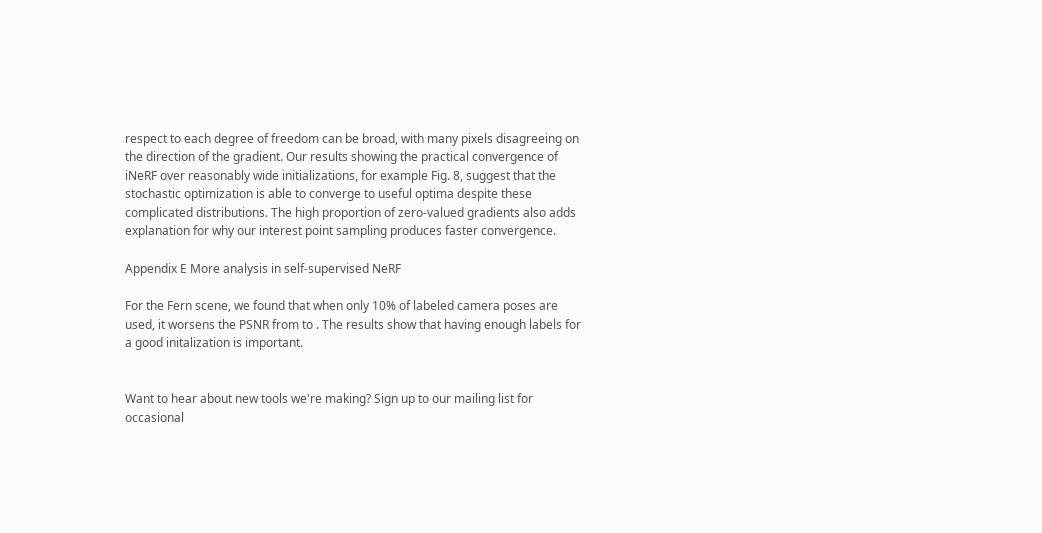respect to each degree of freedom can be broad, with many pixels disagreeing on the direction of the gradient. Our results showing the practical convergence of iNeRF over reasonably wide initializations, for example Fig. 8, suggest that the stochastic optimization is able to converge to useful optima despite these complicated distributions. The high proportion of zero-valued gradients also adds explanation for why our interest point sampling produces faster convergence.

Appendix E More analysis in self-supervised NeRF

For the Fern scene, we found that when only 10% of labeled camera poses are used, it worsens the PSNR from to . The results show that having enough labels for a good initalization is important.


Want to hear about new tools we're making? Sign up to our mailing list for occasional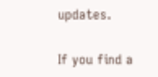updates.

If you find a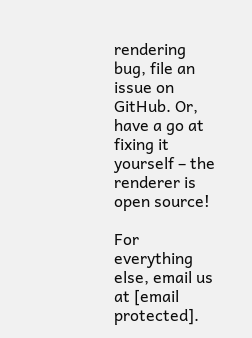rendering bug, file an issue on GitHub. Or, have a go at fixing it yourself – the renderer is open source!

For everything else, email us at [email protected].